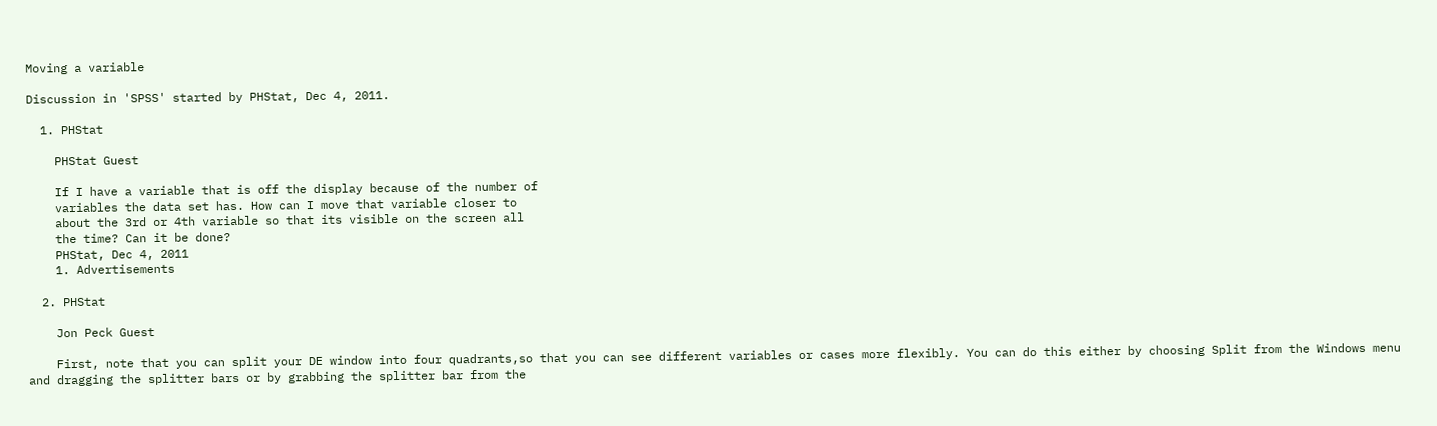Moving a variable

Discussion in 'SPSS' started by PHStat, Dec 4, 2011.

  1. PHStat

    PHStat Guest

    If I have a variable that is off the display because of the number of
    variables the data set has. How can I move that variable closer to
    about the 3rd or 4th variable so that its visible on the screen all
    the time? Can it be done?
    PHStat, Dec 4, 2011
    1. Advertisements

  2. PHStat

    Jon Peck Guest

    First, note that you can split your DE window into four quadrants,so that you can see different variables or cases more flexibly. You can do this either by choosing Split from the Windows menu and dragging the splitter bars or by grabbing the splitter bar from the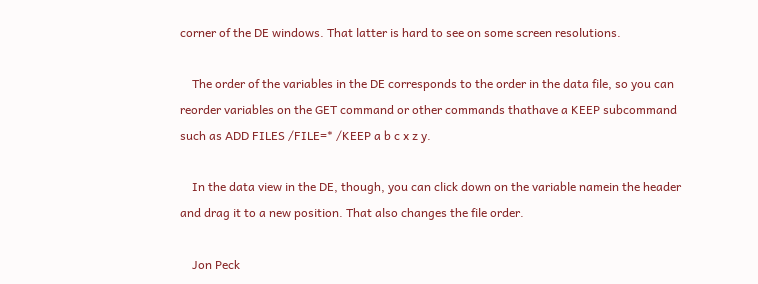corner of the DE windows. That latter is hard to see on some screen resolutions.

    The order of the variables in the DE corresponds to the order in the data file, so you can reorder variables on the GET command or other commands thathave a KEEP subcommand such as ADD FILES /FILE=* /KEEP a b c x z y.

    In the data view in the DE, though, you can click down on the variable namein the header and drag it to a new position. That also changes the file order.

    Jon Peck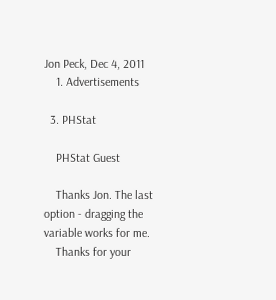Jon Peck, Dec 4, 2011
    1. Advertisements

  3. PHStat

    PHStat Guest

    Thanks Jon. The last option - dragging the variable works for me.
    Thanks for your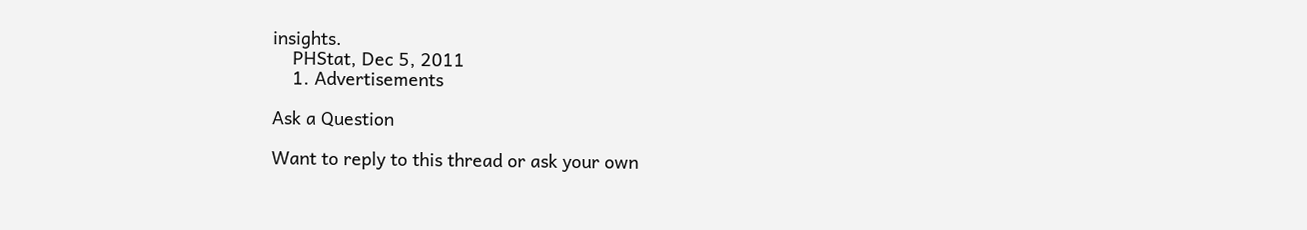insights.
    PHStat, Dec 5, 2011
    1. Advertisements

Ask a Question

Want to reply to this thread or ask your own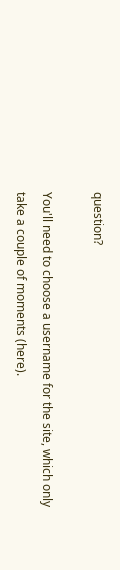question?

You'll need to choose a username for the site, which only take a couple of moments (here).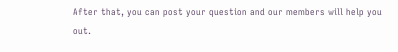After that, you can post your question and our members will help you out.